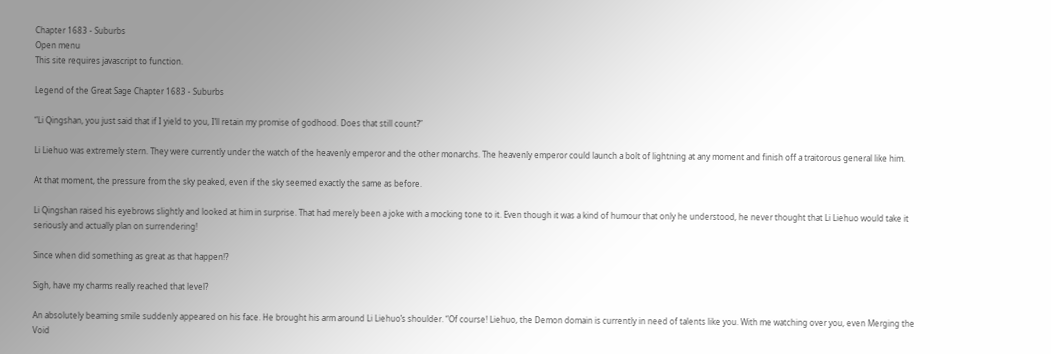Chapter 1683 - Suburbs
Open menu
This site requires javascript to function.

Legend of the Great Sage Chapter 1683 - Suburbs

“Li Qingshan, you just said that if I yield to you, I’ll retain my promise of godhood. Does that still count?”

Li Liehuo was extremely stern. They were currently under the watch of the heavenly emperor and the other monarchs. The heavenly emperor could launch a bolt of lightning at any moment and finish off a traitorous general like him.

At that moment, the pressure from the sky peaked, even if the sky seemed exactly the same as before.

Li Qingshan raised his eyebrows slightly and looked at him in surprise. That had merely been a joke with a mocking tone to it. Even though it was a kind of humour that only he understood, he never thought that Li Liehuo would take it seriously and actually plan on surrendering!

Since when did something as great as that happen!?

Sigh, have my charms really reached that level?

An absolutely beaming smile suddenly appeared on his face. He brought his arm around Li Liehuo’s shoulder. “Of course! Liehuo, the Demon domain is currently in need of talents like you. With me watching over you, even Merging the Void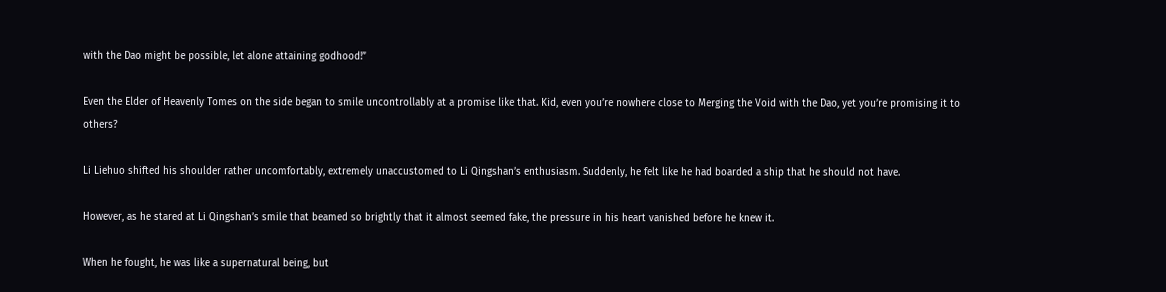with the Dao might be possible, let alone attaining godhood!”

Even the Elder of Heavenly Tomes on the side began to smile uncontrollably at a promise like that. Kid, even you’re nowhere close to Merging the Void with the Dao, yet you’re promising it to others?

Li Liehuo shifted his shoulder rather uncomfortably, extremely unaccustomed to Li Qingshan’s enthusiasm. Suddenly, he felt like he had boarded a ship that he should not have.

However, as he stared at Li Qingshan’s smile that beamed so brightly that it almost seemed fake, the pressure in his heart vanished before he knew it.

When he fought, he was like a supernatural being, but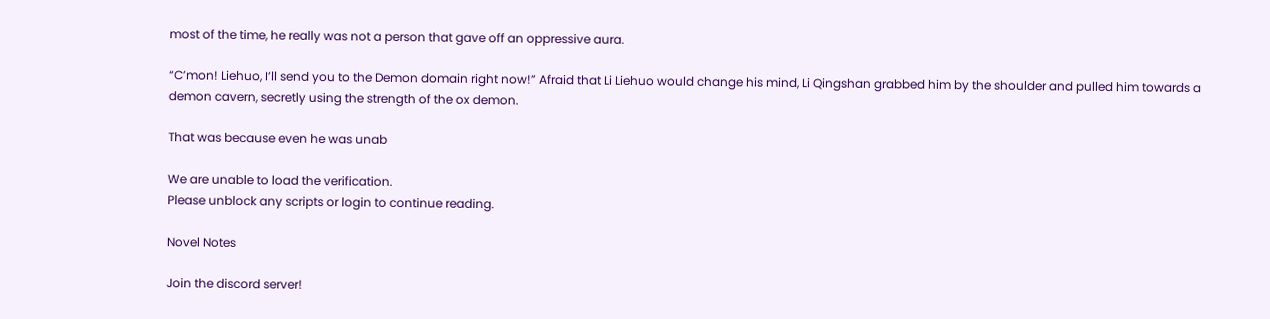most of the time, he really was not a person that gave off an oppressive aura.

“C’mon! Liehuo, I’ll send you to the Demon domain right now!” Afraid that Li Liehuo would change his mind, Li Qingshan grabbed him by the shoulder and pulled him towards a demon cavern, secretly using the strength of the ox demon.

That was because even he was unab

We are unable to load the verification.
Please unblock any scripts or login to continue reading.

Novel Notes

Join the discord server!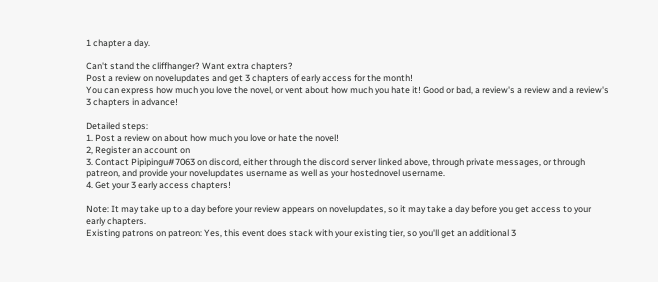1 chapter a day.

Can't stand the cliffhanger? Want extra chapters?
Post a review on novelupdates and get 3 chapters of early access for the month!
You can express how much you love the novel, or vent about how much you hate it! Good or bad, a review's a review and a review's 3 chapters in advance!

Detailed steps:
1. Post a review on about how much you love or hate the novel!
2, Register an account on
3. Contact Pipipingu#7063 on discord, either through the discord server linked above, through private messages, or through patreon, and provide your novelupdates username as well as your hostednovel username.
4. Get your 3 early access chapters!

Note: It may take up to a day before your review appears on novelupdates, so it may take a day before you get access to your early chapters.
Existing patrons on patreon: Yes, this event does stack with your existing tier, so you'll get an additional 3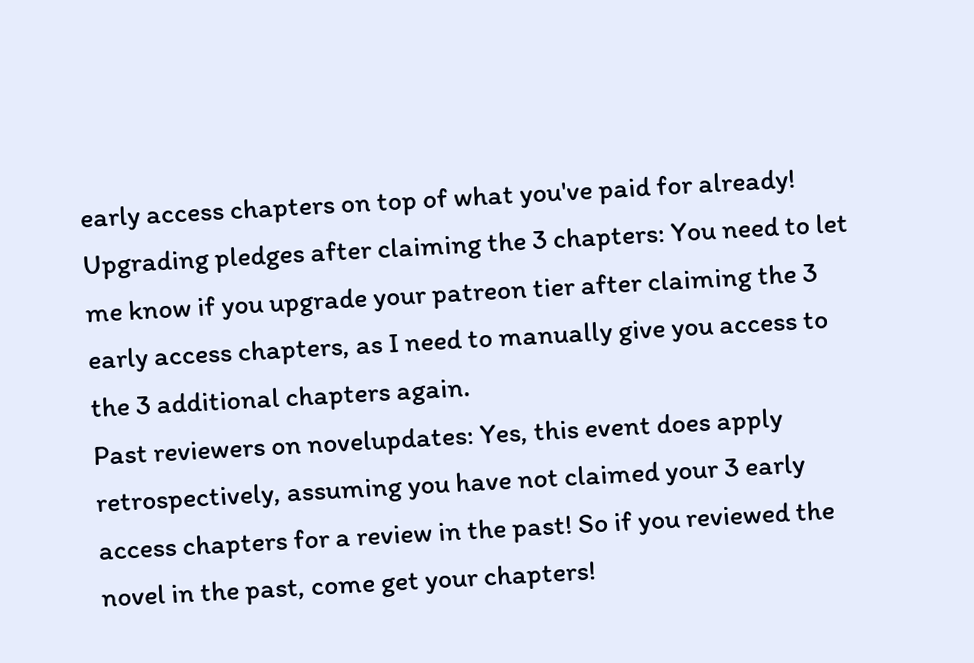early access chapters on top of what you've paid for already!
Upgrading pledges after claiming the 3 chapters: You need to let me know if you upgrade your patreon tier after claiming the 3 early access chapters, as I need to manually give you access to the 3 additional chapters again.
Past reviewers on novelupdates: Yes, this event does apply retrospectively, assuming you have not claimed your 3 early access chapters for a review in the past! So if you reviewed the novel in the past, come get your chapters!